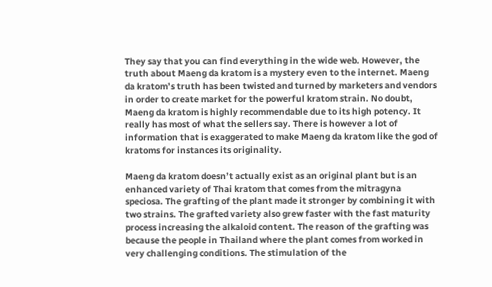They say that you can find everything in the wide web. However, the truth about Maeng da kratom is a mystery even to the internet. Maeng da kratom’s truth has been twisted and turned by marketers and vendors in order to create market for the powerful kratom strain. No doubt, Maeng da kratom is highly recommendable due to its high potency. It really has most of what the sellers say. There is however a lot of information that is exaggerated to make Maeng da kratom like the god of kratoms for instances its originality.

Maeng da kratom doesn’t actually exist as an original plant but is an enhanced variety of Thai kratom that comes from the mitragyna speciosa. The grafting of the plant made it stronger by combining it with two strains. The grafted variety also grew faster with the fast maturity process increasing the alkaloid content. The reason of the grafting was because the people in Thailand where the plant comes from worked in very challenging conditions. The stimulation of the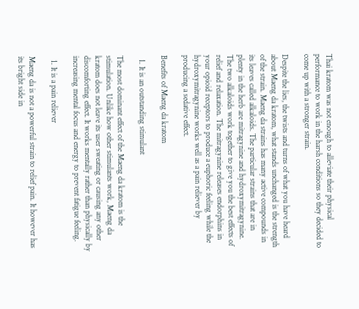Thai kratom was not enough to alleviate their physical performance to work in the harsh conditions so they decided to come up with a stronger strain.

Despite the lies, the twists and turns of what you have heard about Maeng da kratom, what stands unchanged is the strength of the strain. Maeng da strains has many active compounds in its leaves called alkaloids. The particular strains that are in plenty in the herb are mitragynine and hydroxymitragynine. The two alkaloids work together to give you the best effects of relief and relaxation. The mitragynine releases endorphins in your opioid receptors to produce a euphoric feeling while the hydroxymitragynine works well as a pain reliever by producing a sedative effect.

Benefits of Maeng da kratom

  1. It is an outstanding stimulant

The most dominant effect of the Maeng da kratom is the stimulation. Unlike how other stimulants work, Maeng da kratom does not leave its user sweating or causing any other discomforting effect. It works mentally rather than physically by increasing mental focus and energy to prevent fatigue feeling.

  1. It is a pain reliever

Maeng da is not a powerful strain to relief pain. It however has its bright side in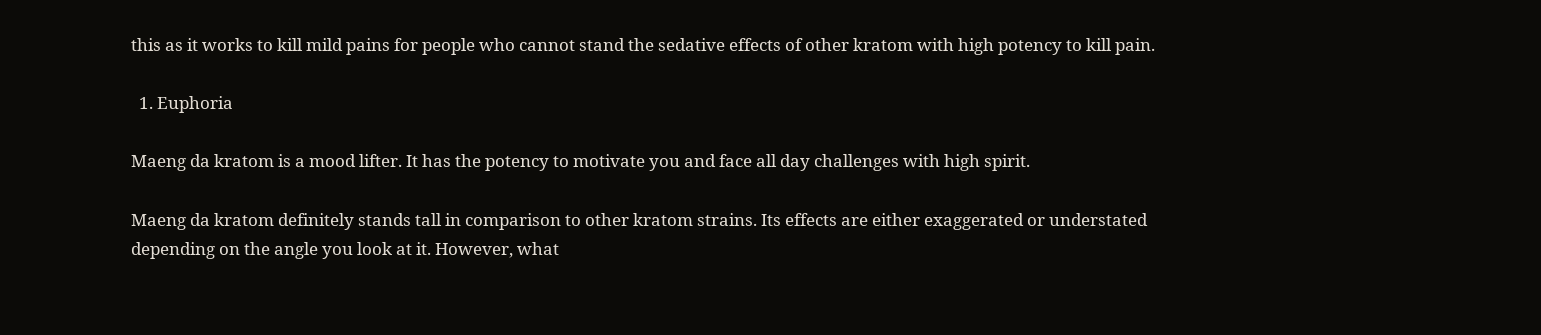this as it works to kill mild pains for people who cannot stand the sedative effects of other kratom with high potency to kill pain.

  1. Euphoria

Maeng da kratom is a mood lifter. It has the potency to motivate you and face all day challenges with high spirit.

Maeng da kratom definitely stands tall in comparison to other kratom strains. Its effects are either exaggerated or understated depending on the angle you look at it. However, what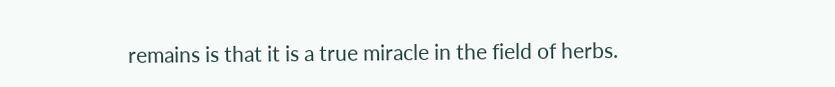remains is that it is a true miracle in the field of herbs.